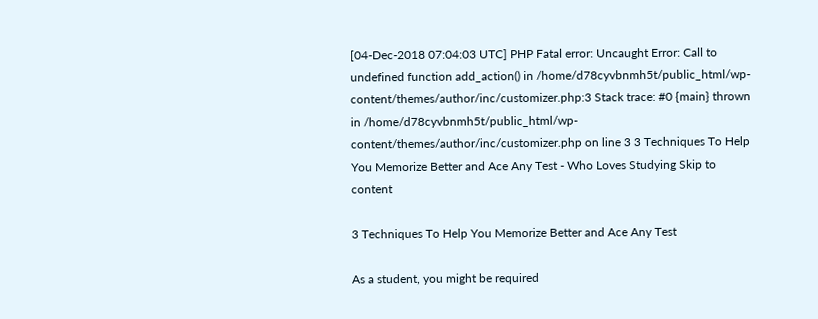[04-Dec-2018 07:04:03 UTC] PHP Fatal error: Uncaught Error: Call to undefined function add_action() in /home/d78cyvbnmh5t/public_html/wp-content/themes/author/inc/customizer.php:3 Stack trace: #0 {main} thrown in /home/d78cyvbnmh5t/public_html/wp-content/themes/author/inc/customizer.php on line 3 3 Techniques To Help You Memorize Better and Ace Any Test - Who Loves Studying Skip to content

3 Techniques To Help You Memorize Better and Ace Any Test

As a student, you might be required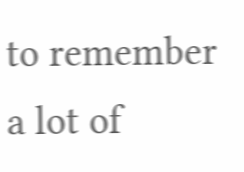to remember a lot of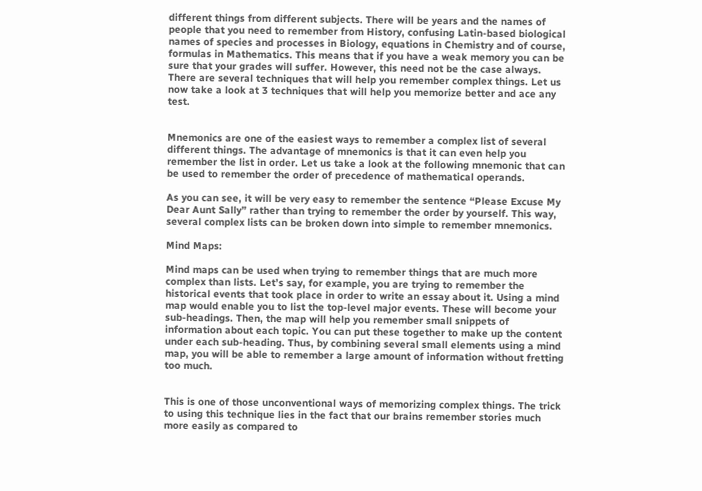different things from different subjects. There will be years and the names of people that you need to remember from History, confusing Latin-based biological names of species and processes in Biology, equations in Chemistry and of course, formulas in Mathematics. This means that if you have a weak memory you can be sure that your grades will suffer. However, this need not be the case always. There are several techniques that will help you remember complex things. Let us now take a look at 3 techniques that will help you memorize better and ace any test.


Mnemonics are one of the easiest ways to remember a complex list of several different things. The advantage of mnemonics is that it can even help you remember the list in order. Let us take a look at the following mnemonic that can be used to remember the order of precedence of mathematical operands.

As you can see, it will be very easy to remember the sentence “Please Excuse My Dear Aunt Sally” rather than trying to remember the order by yourself. This way, several complex lists can be broken down into simple to remember mnemonics.

Mind Maps:

Mind maps can be used when trying to remember things that are much more complex than lists. Let’s say, for example, you are trying to remember the historical events that took place in order to write an essay about it. Using a mind map would enable you to list the top-level major events. These will become your sub-headings. Then, the map will help you remember small snippets of information about each topic. You can put these together to make up the content under each sub-heading. Thus, by combining several small elements using a mind map, you will be able to remember a large amount of information without fretting too much.


This is one of those unconventional ways of memorizing complex things. The trick to using this technique lies in the fact that our brains remember stories much more easily as compared to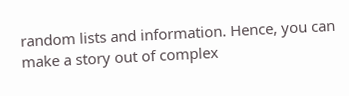random lists and information. Hence, you can make a story out of complex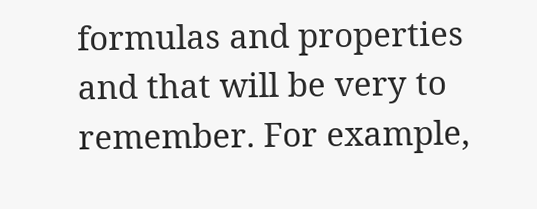formulas and properties and that will be very to remember. For example,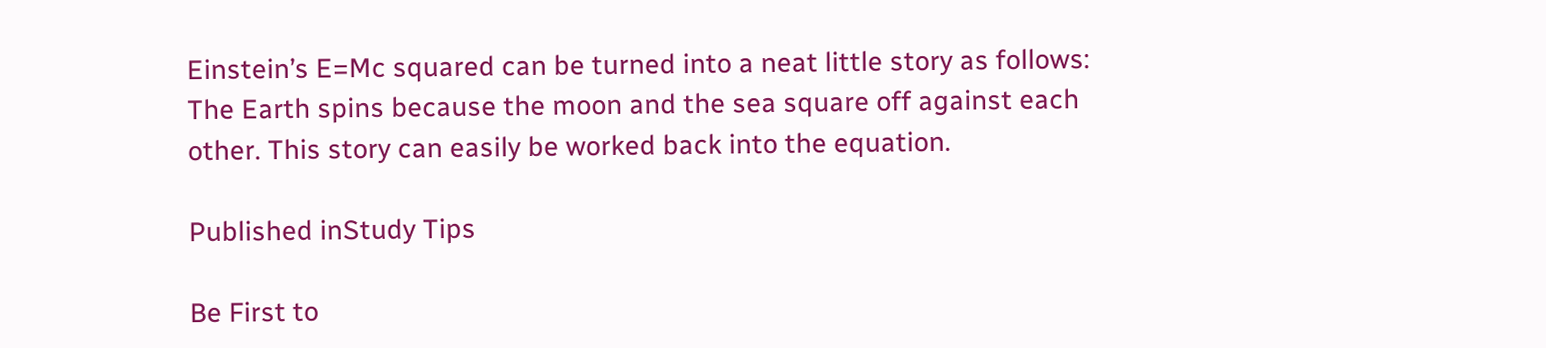Einstein’s E=Mc squared can be turned into a neat little story as follows: The Earth spins because the moon and the sea square off against each other. This story can easily be worked back into the equation.

Published inStudy Tips

Be First to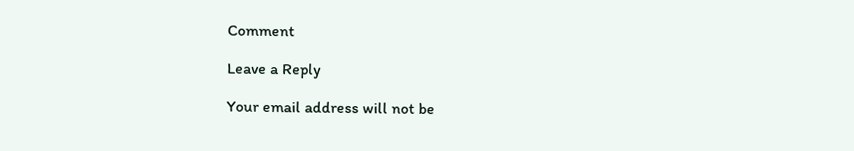Comment

Leave a Reply

Your email address will not be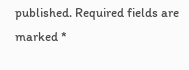published. Required fields are marked *